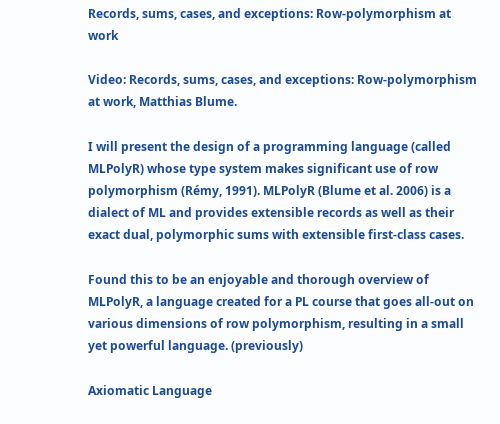Records, sums, cases, and exceptions: Row-polymorphism at work

Video: Records, sums, cases, and exceptions: Row-polymorphism at work, Matthias Blume.

I will present the design of a programming language (called MLPolyR) whose type system makes significant use of row polymorphism (Rémy, 1991). MLPolyR (Blume et al. 2006) is a dialect of ML and provides extensible records as well as their exact dual, polymorphic sums with extensible first-class cases.

Found this to be an enjoyable and thorough overview of MLPolyR, a language created for a PL course that goes all-out on various dimensions of row polymorphism, resulting in a small yet powerful language. (previously)

Axiomatic Language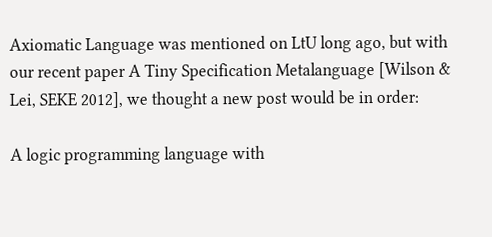Axiomatic Language was mentioned on LtU long ago, but with our recent paper A Tiny Specification Metalanguage [Wilson & Lei, SEKE 2012], we thought a new post would be in order:

A logic programming language with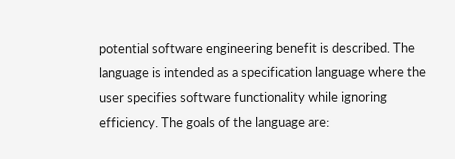potential software engineering benefit is described. The language is intended as a specification language where the user specifies software functionality while ignoring efficiency. The goals of the language are: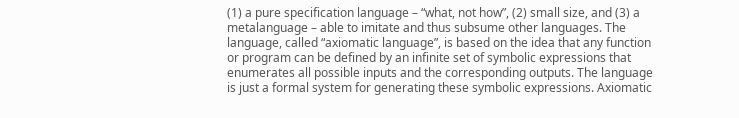(1) a pure specification language – “what, not how”, (2) small size, and (3) a metalanguage – able to imitate and thus subsume other languages. The language, called “axiomatic language”, is based on the idea that any function or program can be defined by an infinite set of symbolic expressions that enumerates all possible inputs and the corresponding outputs. The language is just a formal system for generating these symbolic expressions. Axiomatic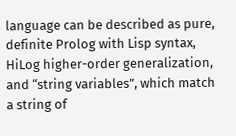language can be described as pure, definite Prolog with Lisp syntax, HiLog higher-order generalization, and “string variables”, which match a string of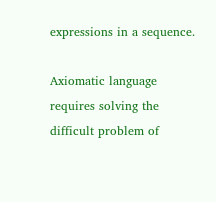expressions in a sequence.

Axiomatic language requires solving the difficult problem of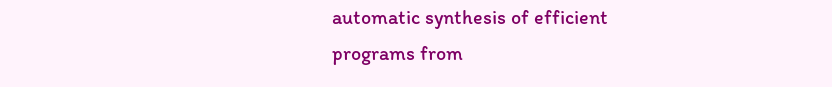automatic synthesis of efficient programs from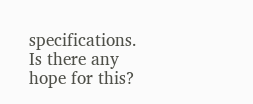specifications. Is there any hope for this?